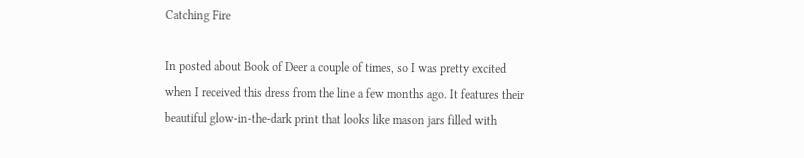Catching Fire

In posted about Book of Deer a couple of times, so I was pretty excited when I received this dress from the line a few months ago. It features their beautiful glow-in-the-dark print that looks like mason jars filled with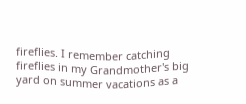fireflies. I remember catching fireflies in my Grandmother's big yard on summer vacations as a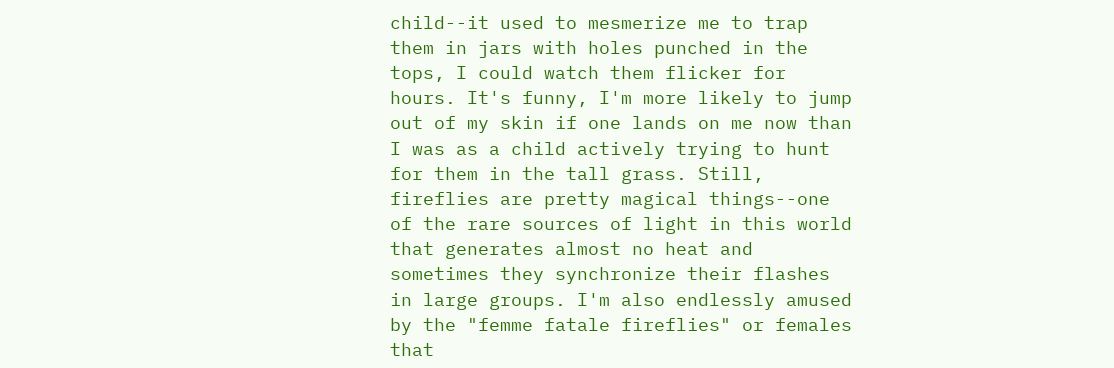child--it used to mesmerize me to trap them in jars with holes punched in the tops, I could watch them flicker for hours. It's funny, I'm more likely to jump out of my skin if one lands on me now than I was as a child actively trying to hunt for them in the tall grass. Still, fireflies are pretty magical things--one of the rare sources of light in this world that generates almost no heat and sometimes they synchronize their flashes in large groups. I'm also endlessly amused by the "femme fatale fireflies" or females that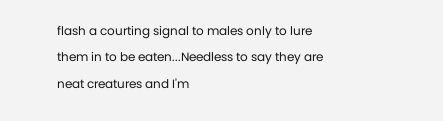flash a courting signal to males only to lure them in to be eaten...Needless to say they are neat creatures and I'm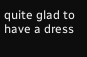quite glad to have a dress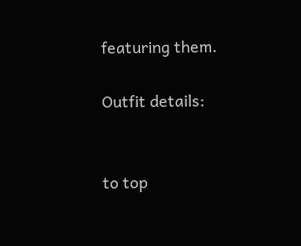featuring them.

Outfit details:


to top